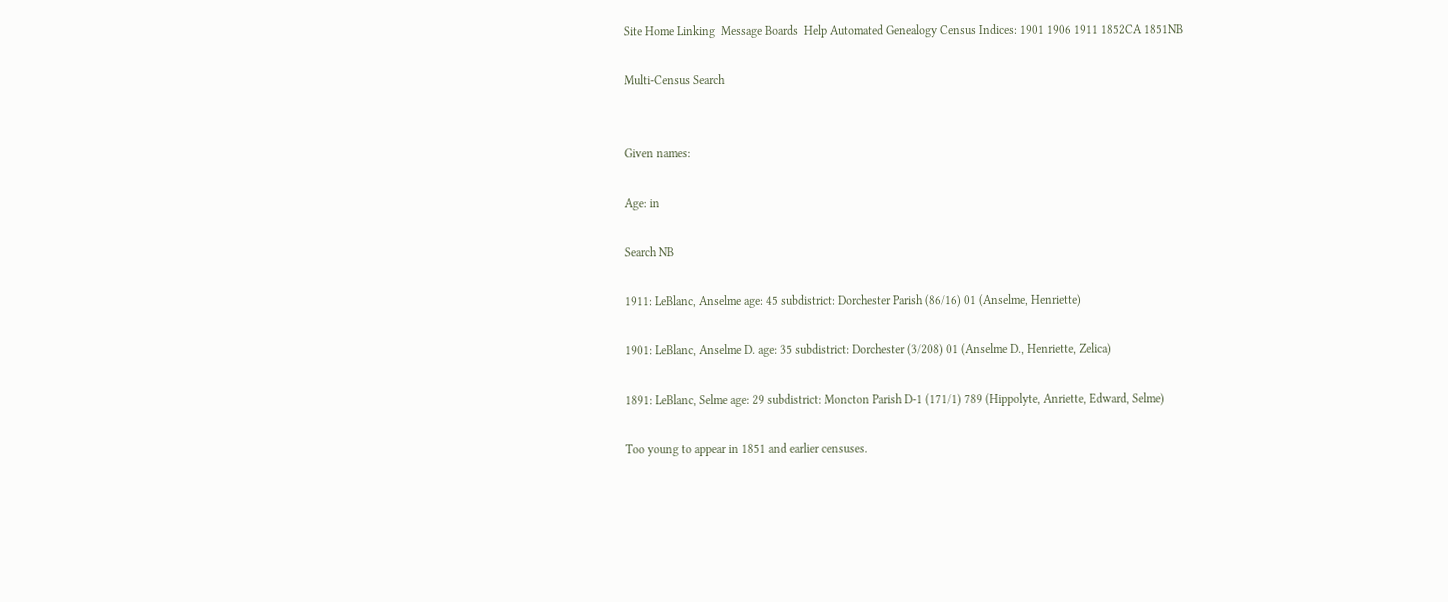Site Home Linking  Message Boards  Help Automated Genealogy Census Indices: 1901 1906 1911 1852CA 1851NB

Multi-Census Search


Given names:

Age: in

Search NB

1911: LeBlanc, Anselme age: 45 subdistrict: Dorchester Parish (86/16) 01 (Anselme, Henriette)

1901: LeBlanc, Anselme D. age: 35 subdistrict: Dorchester (3/208) 01 (Anselme D., Henriette, Zelica)

1891: LeBlanc, Selme age: 29 subdistrict: Moncton Parish D-1 (171/1) 789 (Hippolyte, Anriette, Edward, Selme)

Too young to appear in 1851 and earlier censuses.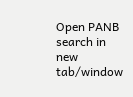Open PANB search in new tab/window